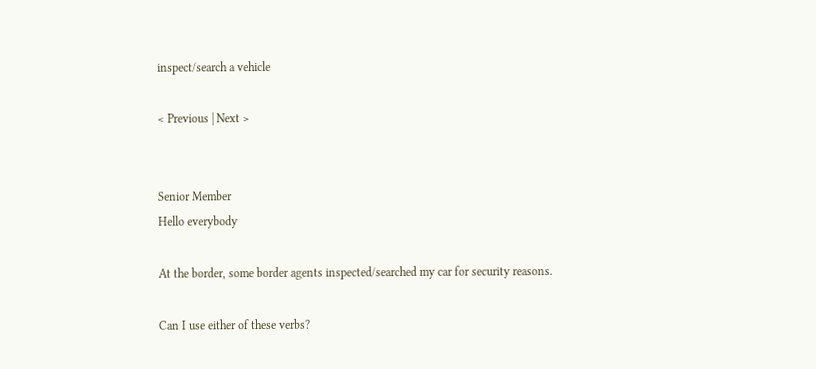inspect/search a vehicle

< Previous | Next >


Senior Member
Hello everybody

At the border, some border agents inspected/searched my car for security reasons.

Can I use either of these verbs?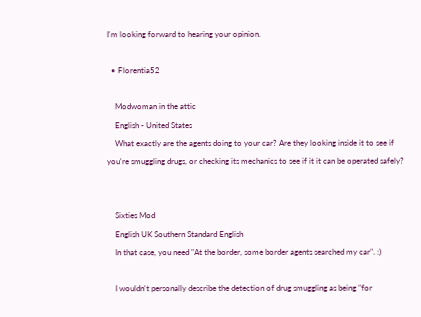I'm looking forward to hearing your opinion.

  • Florentia52

    Modwoman in the attic
    English - United States
    What exactly are the agents doing to your car? Are they looking inside it to see if you're smuggling drugs, or checking its mechanics to see if it it can be operated safely?


    Sixties Mod
    English UK Southern Standard English
    In that case, you need "At the border, some border agents searched my car". :)

    I wouldn't personally describe the detection of drug smuggling as being "for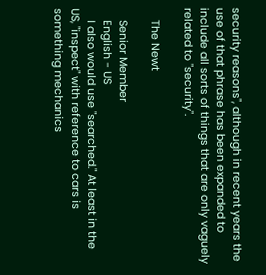security reasons", although in recent years the use of that phrase has been expanded to include all sorts of things that are only vaguely related to "security".

    The Newt

    Senior Member
    English - US
    I also would use "searched." At least in the US, "inspect" with reference to cars is something mechanics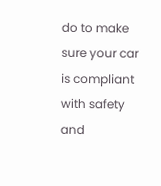do to make sure your car is compliant with safety and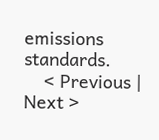emissions standards.
    < Previous | Next >